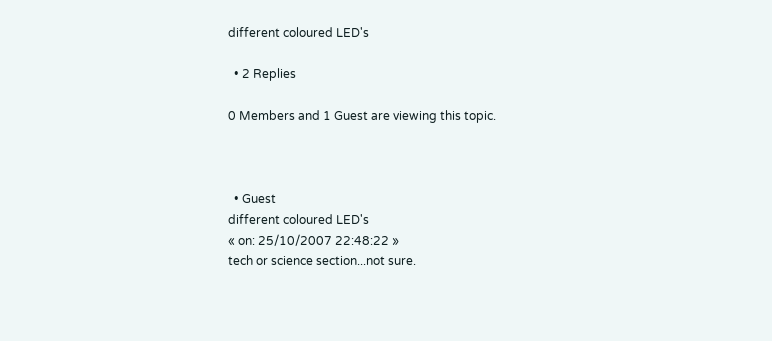different coloured LED's

  • 2 Replies

0 Members and 1 Guest are viewing this topic.



  • Guest
different coloured LED's
« on: 25/10/2007 22:48:22 »
tech or science section...not sure.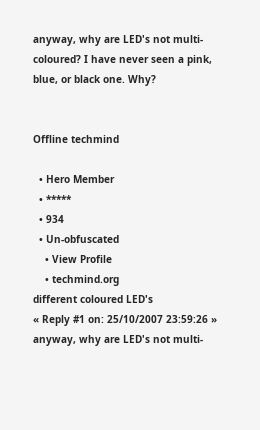anyway, why are LED's not multi-coloured? I have never seen a pink, blue, or black one. Why?


Offline techmind

  • Hero Member
  • *****
  • 934
  • Un-obfuscated
    • View Profile
    • techmind.org
different coloured LED's
« Reply #1 on: 25/10/2007 23:59:26 »
anyway, why are LED's not multi-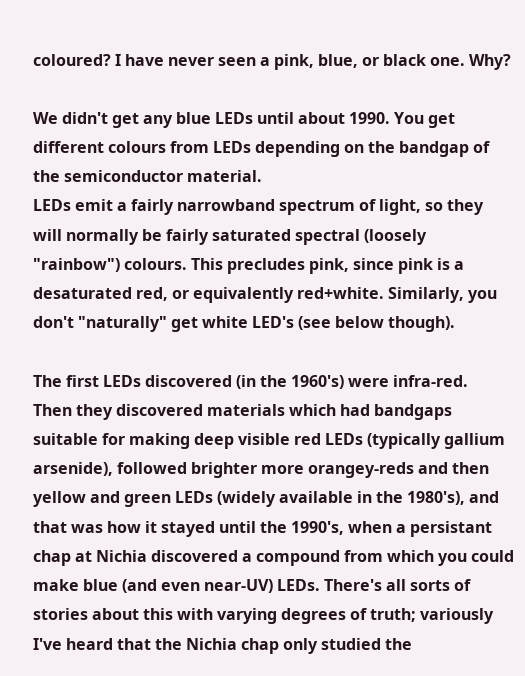coloured? I have never seen a pink, blue, or black one. Why?

We didn't get any blue LEDs until about 1990. You get different colours from LEDs depending on the bandgap of the semiconductor material.
LEDs emit a fairly narrowband spectrum of light, so they will normally be fairly saturated spectral (loosely "rainbow") colours. This precludes pink, since pink is a desaturated red, or equivalently red+white. Similarly, you don't "naturally" get white LED's (see below though).

The first LEDs discovered (in the 1960's) were infra-red.
Then they discovered materials which had bandgaps suitable for making deep visible red LEDs (typically gallium arsenide), followed brighter more orangey-reds and then yellow and green LEDs (widely available in the 1980's), and that was how it stayed until the 1990's, when a persistant chap at Nichia discovered a compound from which you could make blue (and even near-UV) LEDs. There's all sorts of stories about this with varying degrees of truth; variously I've heard that the Nichia chap only studied the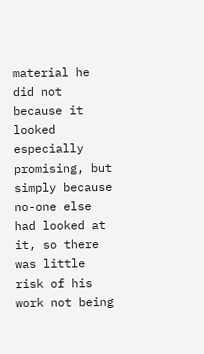material he did not because it looked especially promising, but simply because no-one else had looked at it, so there was little risk of his work not being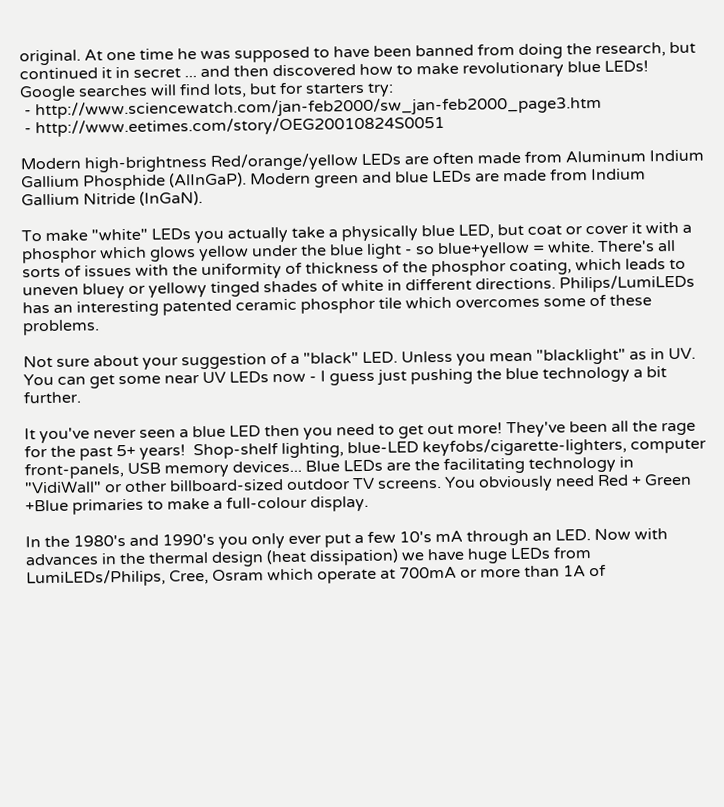original. At one time he was supposed to have been banned from doing the research, but continued it in secret ... and then discovered how to make revolutionary blue LEDs! Google searches will find lots, but for starters try:
 - http://www.sciencewatch.com/jan-feb2000/sw_jan-feb2000_page3.htm
 - http://www.eetimes.com/story/OEG20010824S0051

Modern high-brightness Red/orange/yellow LEDs are often made from Aluminum Indium Gallium Phosphide (AlInGaP). Modern green and blue LEDs are made from Indium Gallium Nitride (InGaN).

To make "white" LEDs you actually take a physically blue LED, but coat or cover it with a phosphor which glows yellow under the blue light - so blue+yellow = white. There's all sorts of issues with the uniformity of thickness of the phosphor coating, which leads to uneven bluey or yellowy tinged shades of white in different directions. Philips/LumiLEDs has an interesting patented ceramic phosphor tile which overcomes some of these problems.

Not sure about your suggestion of a "black" LED. Unless you mean "blacklight" as in UV. You can get some near UV LEDs now - I guess just pushing the blue technology a bit further.

It you've never seen a blue LED then you need to get out more! They've been all the rage for the past 5+ years!  Shop-shelf lighting, blue-LED keyfobs/cigarette-lighters, computer front-panels, USB memory devices... Blue LEDs are the facilitating technology in "VidiWall" or other billboard-sized outdoor TV screens. You obviously need Red + Green +Blue primaries to make a full-colour display.

In the 1980's and 1990's you only ever put a few 10's mA through an LED. Now with advances in the thermal design (heat dissipation) we have huge LEDs from LumiLEDs/Philips, Cree, Osram which operate at 700mA or more than 1A of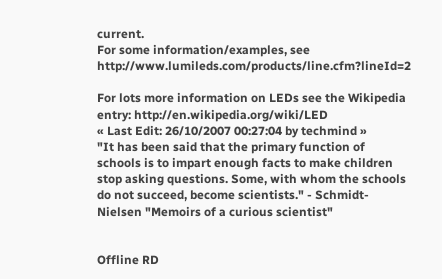current.
For some information/examples, see http://www.lumileds.com/products/line.cfm?lineId=2

For lots more information on LEDs see the Wikipedia entry: http://en.wikipedia.org/wiki/LED
« Last Edit: 26/10/2007 00:27:04 by techmind »
"It has been said that the primary function of schools is to impart enough facts to make children stop asking questions. Some, with whom the schools do not succeed, become scientists." - Schmidt-Nielsen "Memoirs of a curious scientist"


Offline RD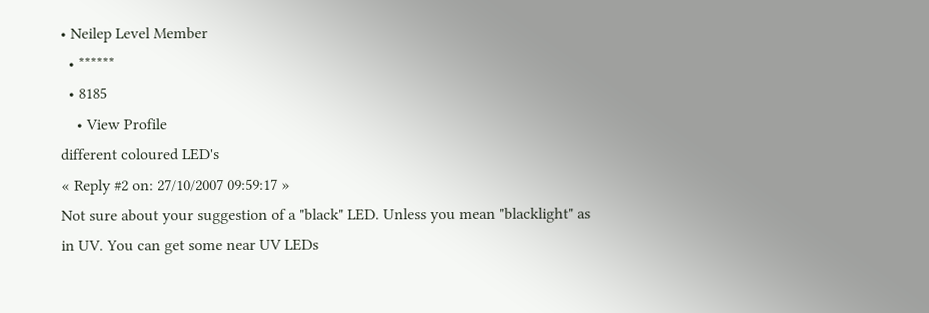• Neilep Level Member
  • ******
  • 8185
    • View Profile
different coloured LED's
« Reply #2 on: 27/10/2007 09:59:17 »
Not sure about your suggestion of a "black" LED. Unless you mean "blacklight" as in UV. You can get some near UV LEDs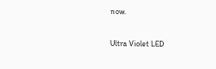now.

Ultra Violet LED